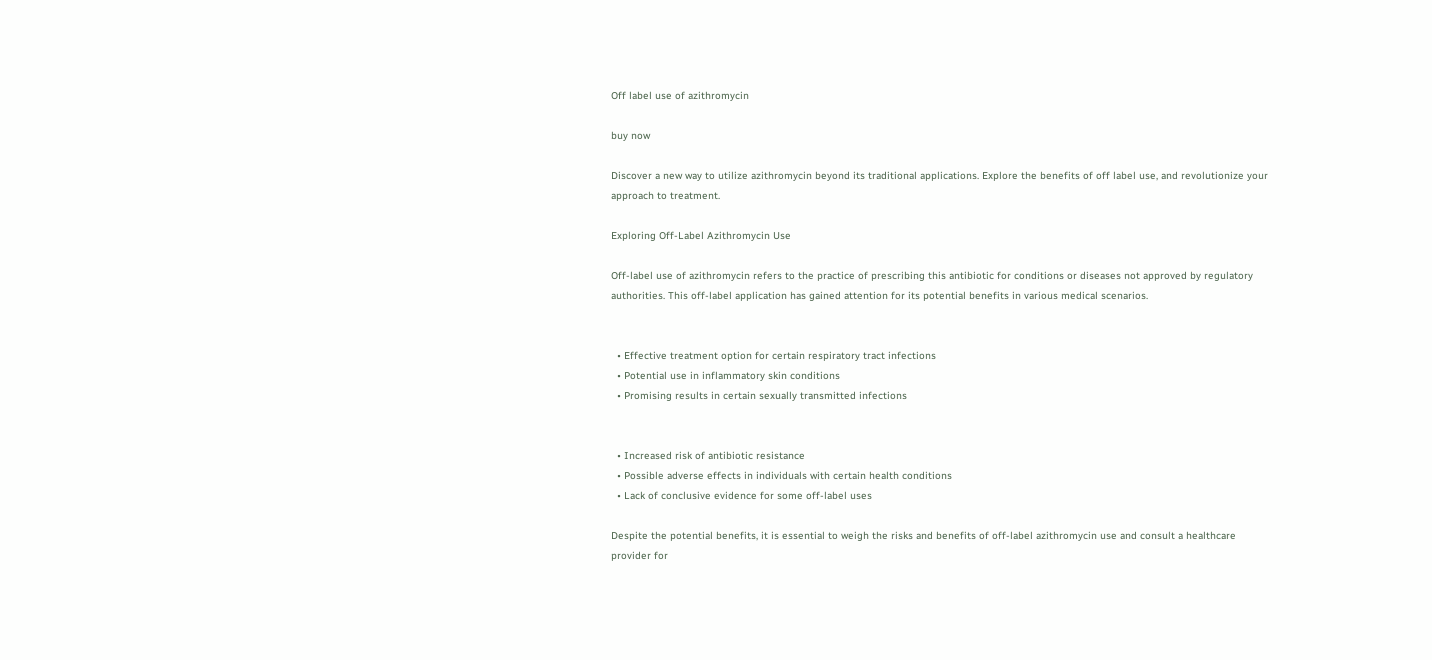Off label use of azithromycin

buy now

Discover a new way to utilize azithromycin beyond its traditional applications. Explore the benefits of off label use, and revolutionize your approach to treatment.

Exploring Off-Label Azithromycin Use

Off-label use of azithromycin refers to the practice of prescribing this antibiotic for conditions or diseases not approved by regulatory authorities. This off-label application has gained attention for its potential benefits in various medical scenarios.


  • Effective treatment option for certain respiratory tract infections
  • Potential use in inflammatory skin conditions
  • Promising results in certain sexually transmitted infections


  • Increased risk of antibiotic resistance
  • Possible adverse effects in individuals with certain health conditions
  • Lack of conclusive evidence for some off-label uses

Despite the potential benefits, it is essential to weigh the risks and benefits of off-label azithromycin use and consult a healthcare provider for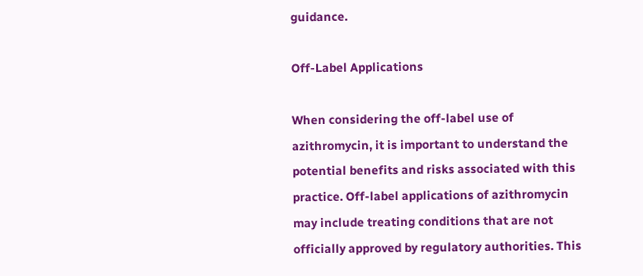guidance.

Off-Label Applications

When considering the off-label use of azithromycin, it is important to understand the potential benefits and risks associated with this practice. Off-label applications of azithromycin may include treating conditions that are not officially approved by regulatory authorities. This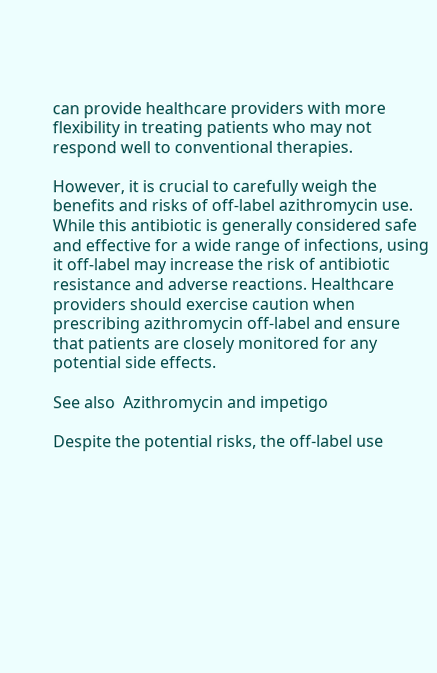can provide healthcare providers with more flexibility in treating patients who may not respond well to conventional therapies.

However, it is crucial to carefully weigh the benefits and risks of off-label azithromycin use. While this antibiotic is generally considered safe and effective for a wide range of infections, using it off-label may increase the risk of antibiotic resistance and adverse reactions. Healthcare providers should exercise caution when prescribing azithromycin off-label and ensure that patients are closely monitored for any potential side effects.

See also  Azithromycin and impetigo

Despite the potential risks, the off-label use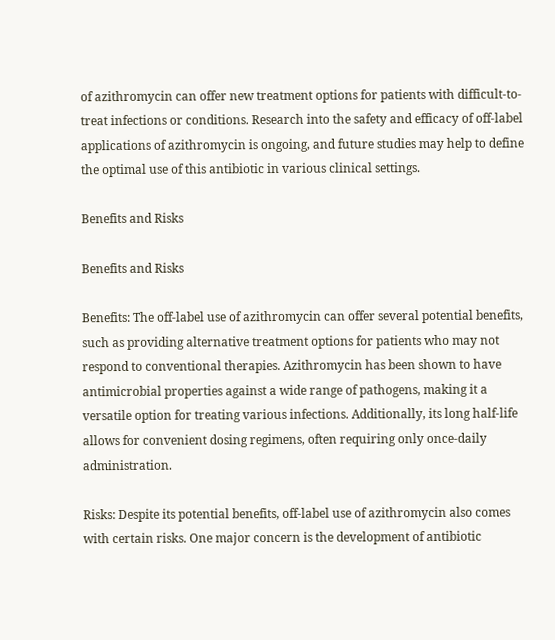of azithromycin can offer new treatment options for patients with difficult-to-treat infections or conditions. Research into the safety and efficacy of off-label applications of azithromycin is ongoing, and future studies may help to define the optimal use of this antibiotic in various clinical settings.

Benefits and Risks

Benefits and Risks

Benefits: The off-label use of azithromycin can offer several potential benefits, such as providing alternative treatment options for patients who may not respond to conventional therapies. Azithromycin has been shown to have antimicrobial properties against a wide range of pathogens, making it a versatile option for treating various infections. Additionally, its long half-life allows for convenient dosing regimens, often requiring only once-daily administration.

Risks: Despite its potential benefits, off-label use of azithromycin also comes with certain risks. One major concern is the development of antibiotic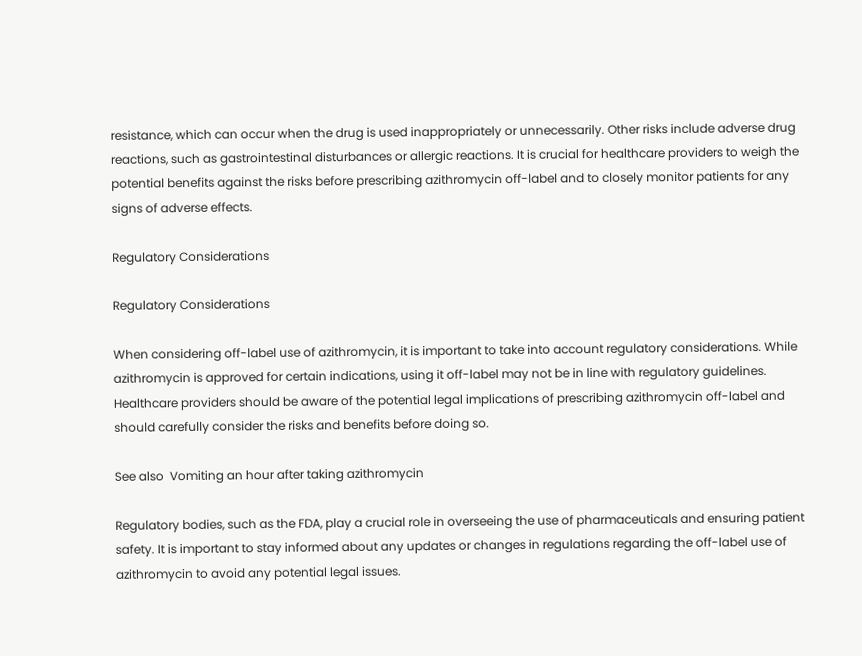resistance, which can occur when the drug is used inappropriately or unnecessarily. Other risks include adverse drug reactions, such as gastrointestinal disturbances or allergic reactions. It is crucial for healthcare providers to weigh the potential benefits against the risks before prescribing azithromycin off-label and to closely monitor patients for any signs of adverse effects.

Regulatory Considerations

Regulatory Considerations

When considering off-label use of azithromycin, it is important to take into account regulatory considerations. While azithromycin is approved for certain indications, using it off-label may not be in line with regulatory guidelines. Healthcare providers should be aware of the potential legal implications of prescribing azithromycin off-label and should carefully consider the risks and benefits before doing so.

See also  Vomiting an hour after taking azithromycin

Regulatory bodies, such as the FDA, play a crucial role in overseeing the use of pharmaceuticals and ensuring patient safety. It is important to stay informed about any updates or changes in regulations regarding the off-label use of azithromycin to avoid any potential legal issues.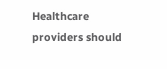Healthcare providers should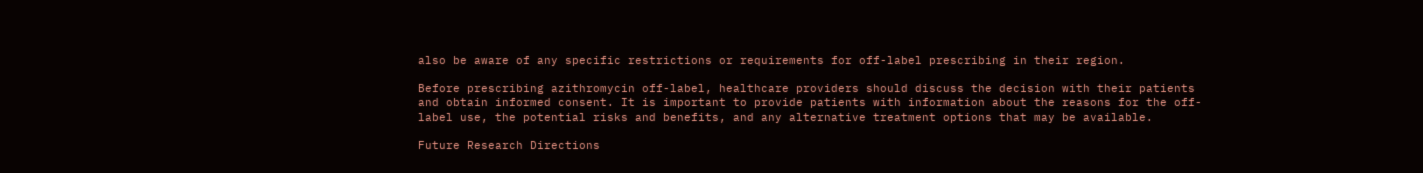also be aware of any specific restrictions or requirements for off-label prescribing in their region.

Before prescribing azithromycin off-label, healthcare providers should discuss the decision with their patients and obtain informed consent. It is important to provide patients with information about the reasons for the off-label use, the potential risks and benefits, and any alternative treatment options that may be available.

Future Research Directions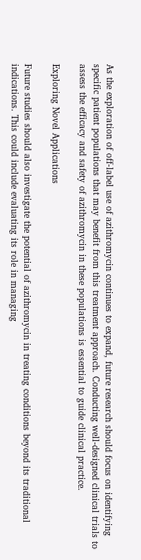As the exploration of off-label use of azithromycin continues to expand, future research should focus on identifying specific patient populations that may benefit from this treatment approach. Conducting well-designed clinical trials to assess the efficacy and safety of azithromycin in these populations is essential to guide clinical practice.

Exploring Novel Applications

Future studies should also investigate the potential of azithromycin in treating conditions beyond its traditional indications. This could include evaluating its role in managing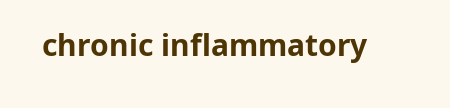chronic inflammatory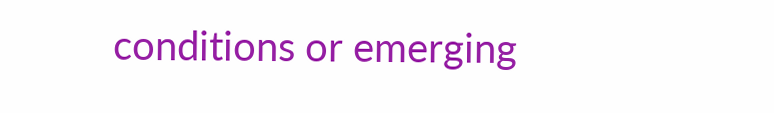conditions or emerging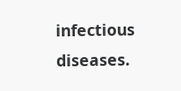infectious diseases.